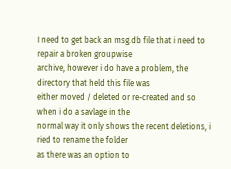I need to get back an msg.db file that i need to repair a broken groupwise
archive, however i do have a problem, the directory that held this file was
either moved / deleted or re-created and so when i do a savlage in the
normal way it only shows the recent deletions, i ried to rename the folder
as there was an option to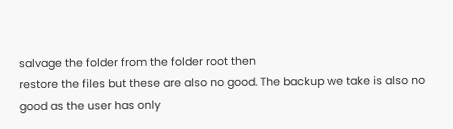salvage the folder from the folder root then
restore the files but these are also no good. The backup we take is also no
good as the user has only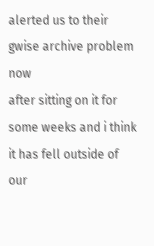alerted us to their gwise archive problem now
after sitting on it for some weeks and i think it has fell outside of our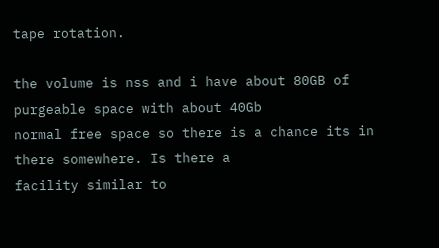tape rotation.

the volume is nss and i have about 80GB of purgeable space with about 40Gb
normal free space so there is a chance its in there somewhere. Is there a
facility similar to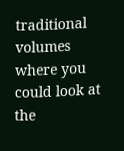traditional volumes where you could look at the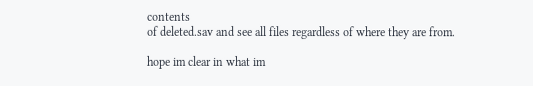contents
of deleted.sav and see all files regardless of where they are from.

hope im clear in what im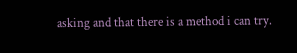asking and that there is a method i can try.